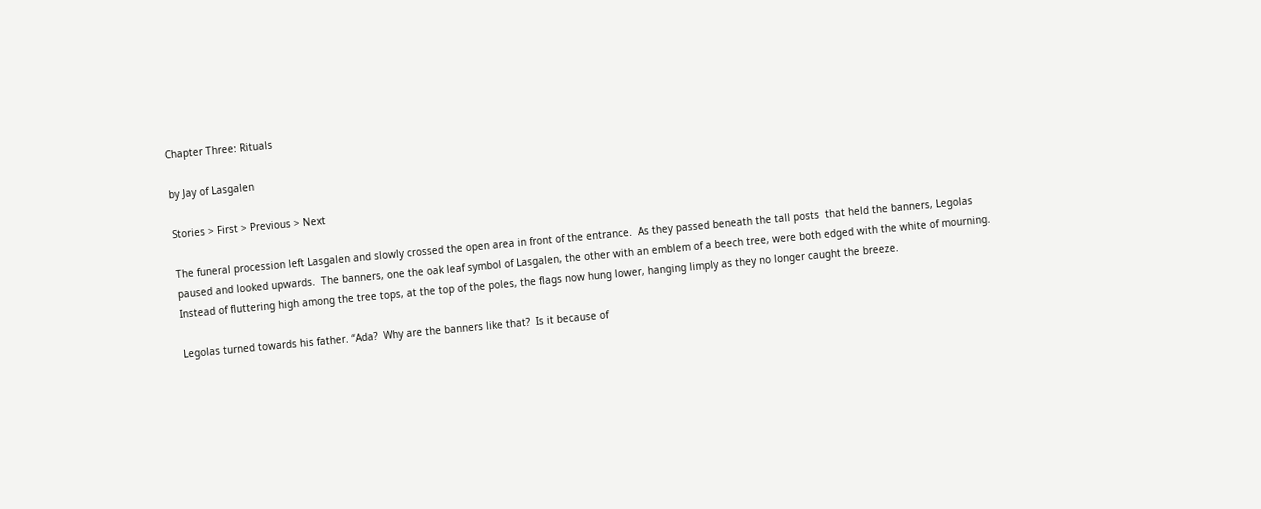Chapter Three: Rituals

by Jay of Lasgalen

Stories > First > Previous > Next

The funeral procession left Lasgalen and slowly crossed the open area in front of the entrance.  As they passed beneath the tall posts  that held the banners, Legolas paused and looked upwards.  The banners, one the oak leaf symbol of Lasgalen, the other with an emblem of a beech tree, were both edged with the white of mourning.  Instead of fluttering high among the tree tops, at the top of the poles, the flags now hung lower, hanging limply as they no longer caught the breeze.

Legolas turned towards his father. “Ada?  Why are the banners like that?  Is it because of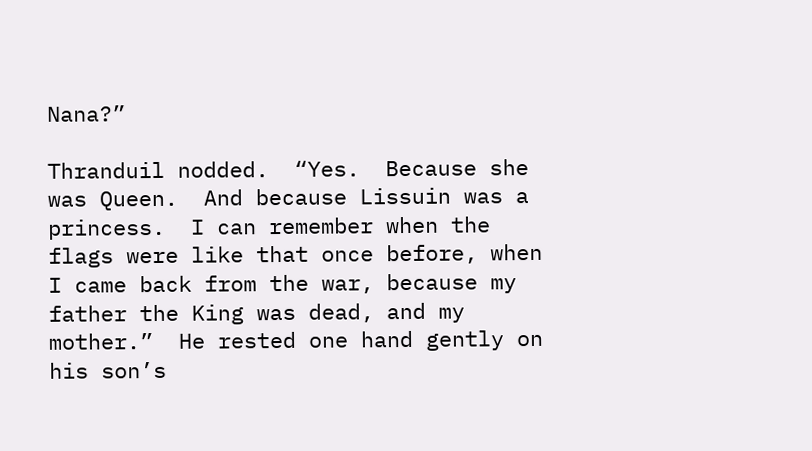Nana?”

Thranduil nodded.  “Yes.  Because she was Queen.  And because Lissuin was a princess.  I can remember when the flags were like that once before, when I came back from the war, because my father the King was dead, and my mother.”  He rested one hand gently on his son’s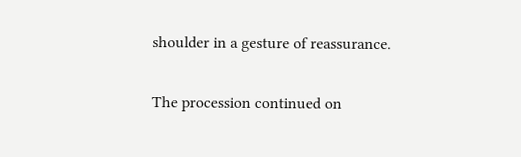shoulder in a gesture of reassurance.

The procession continued on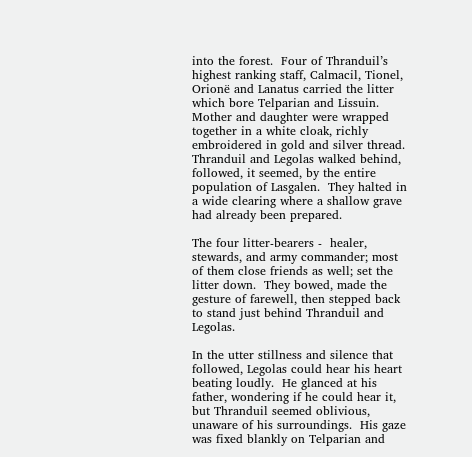into the forest.  Four of Thranduil’s highest ranking staff, Calmacil, Tionel, Orionë and Lanatus carried the litter which bore Telparian and Lissuin.  Mother and daughter were wrapped together in a white cloak, richly embroidered in gold and silver thread.  Thranduil and Legolas walked behind, followed, it seemed, by the entire population of Lasgalen.  They halted in a wide clearing where a shallow grave had already been prepared.

The four litter-bearers -  healer, stewards, and army commander; most of them close friends as well; set the litter down.  They bowed, made the gesture of farewell, then stepped back to stand just behind Thranduil and Legolas.

In the utter stillness and silence that followed, Legolas could hear his heart beating loudly.  He glanced at his father, wondering if he could hear it, but Thranduil seemed oblivious, unaware of his surroundings.  His gaze was fixed blankly on Telparian and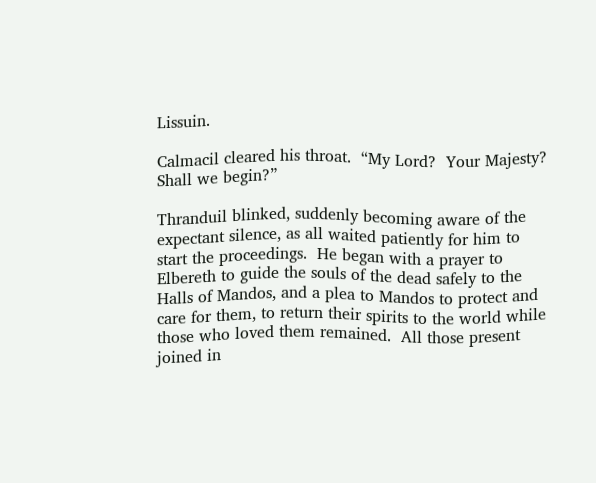Lissuin.

Calmacil cleared his throat.  “My Lord?  Your Majesty?  Shall we begin?”

Thranduil blinked, suddenly becoming aware of the expectant silence, as all waited patiently for him to start the proceedings.  He began with a prayer to Elbereth to guide the souls of the dead safely to the Halls of Mandos, and a plea to Mandos to protect and care for them, to return their spirits to the world while those who loved them remained.  All those present joined in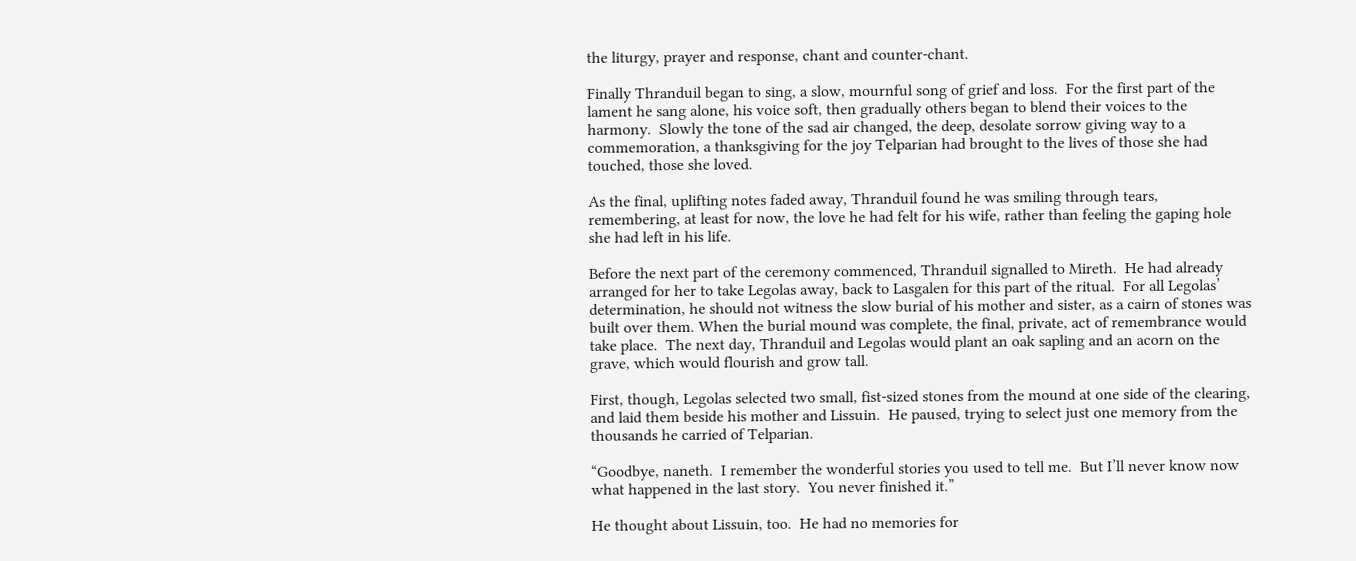the liturgy, prayer and response, chant and counter-chant.

Finally Thranduil began to sing, a slow, mournful song of grief and loss.  For the first part of the lament he sang alone, his voice soft, then gradually others began to blend their voices to the harmony.  Slowly the tone of the sad air changed, the deep, desolate sorrow giving way to a commemoration, a thanksgiving for the joy Telparian had brought to the lives of those she had touched, those she loved.

As the final, uplifting notes faded away, Thranduil found he was smiling through tears, remembering, at least for now, the love he had felt for his wife, rather than feeling the gaping hole she had left in his life.

Before the next part of the ceremony commenced, Thranduil signalled to Mireth.  He had already arranged for her to take Legolas away, back to Lasgalen for this part of the ritual.  For all Legolas’ determination, he should not witness the slow burial of his mother and sister, as a cairn of stones was built over them. When the burial mound was complete, the final, private, act of remembrance would take place.  The next day, Thranduil and Legolas would plant an oak sapling and an acorn on the grave, which would flourish and grow tall.

First, though, Legolas selected two small, fist-sized stones from the mound at one side of the clearing, and laid them beside his mother and Lissuin.  He paused, trying to select just one memory from the thousands he carried of Telparian.

“Goodbye, naneth.  I remember the wonderful stories you used to tell me.  But I’ll never know now what happened in the last story.  You never finished it.”

He thought about Lissuin, too.  He had no memories for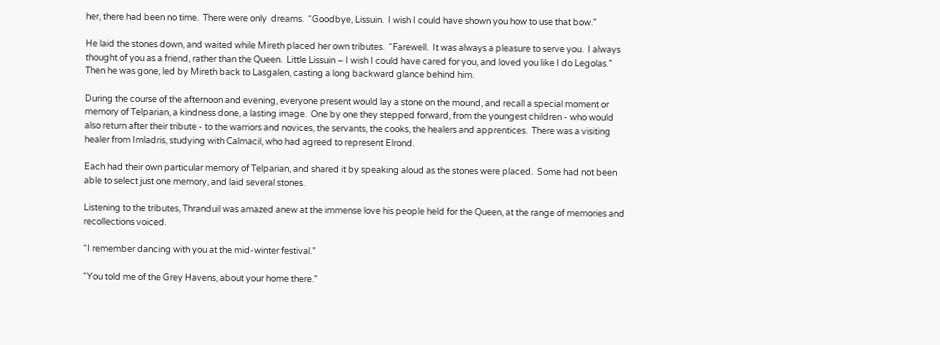her, there had been no time.  There were only  dreams.  “Goodbye, Lissuin.  I wish I could have shown you how to use that bow.”

He laid the stones down, and waited while Mireth placed her own tributes.  “Farewell.  It was always a pleasure to serve you.  I always thought of you as a friend, rather than the Queen.  Little Lissuin – I wish I could have cared for you, and loved you like I do Legolas.”   Then he was gone, led by Mireth back to Lasgalen, casting a long backward glance behind him.

During the course of the afternoon and evening, everyone present would lay a stone on the mound, and recall a special moment or memory of Telparian, a kindness done, a lasting image.  One by one they stepped forward, from the youngest children - who would also return after their tribute - to the warriors and novices, the servants, the cooks, the healers and apprentices.  There was a visiting healer from Imladris, studying with Calmacil, who had agreed to represent Elrond.

Each had their own particular memory of Telparian, and shared it by speaking aloud as the stones were placed.  Some had not been able to select just one memory, and laid several stones.

Listening to the tributes, Thranduil was amazed anew at the immense love his people held for the Queen, at the range of memories and recollections voiced.

“I remember dancing with you at the mid-winter festival.”

“You told me of the Grey Havens, about your home there.”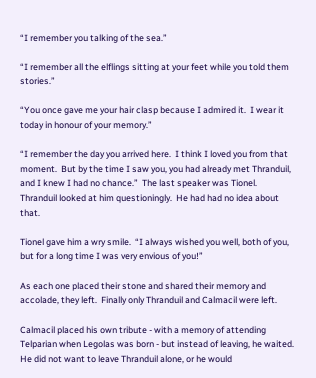“I remember you talking of the sea.”

“I remember all the elflings sitting at your feet while you told them stories.”

“You once gave me your hair clasp because I admired it.  I wear it today in honour of your memory.”

“I remember the day you arrived here.  I think I loved you from that moment.  But by the time I saw you, you had already met Thranduil, and I knew I had no chance.”  The last speaker was Tionel.  Thranduil looked at him questioningly.  He had had no idea about that.

Tionel gave him a wry smile.  “I always wished you well, both of you, but for a long time I was very envious of you!”

As each one placed their stone and shared their memory and accolade, they left.  Finally only Thranduil and Calmacil were left.

Calmacil placed his own tribute - with a memory of attending Telparian when Legolas was born - but instead of leaving, he waited.  He did not want to leave Thranduil alone, or he would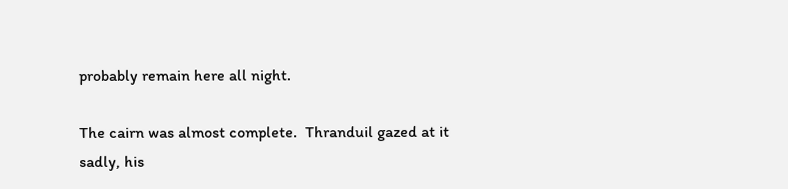probably remain here all night.

The cairn was almost complete.  Thranduil gazed at it sadly, his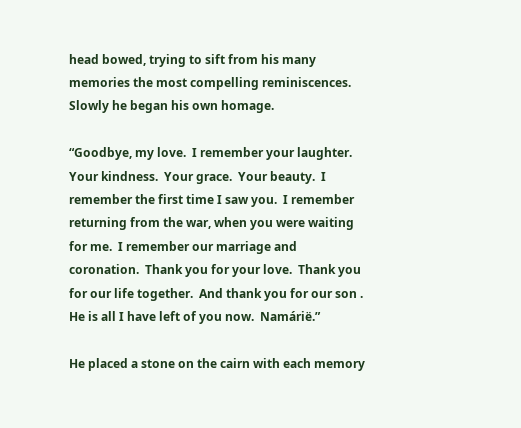head bowed, trying to sift from his many memories the most compelling reminiscences.  Slowly he began his own homage.

“Goodbye, my love.  I remember your laughter.  Your kindness.  Your grace.  Your beauty.  I remember the first time I saw you.  I remember returning from the war, when you were waiting for me.  I remember our marriage and coronation.  Thank you for your love.  Thank you for our life together.  And thank you for our son .  He is all I have left of you now.  Namárië.”

He placed a stone on the cairn with each memory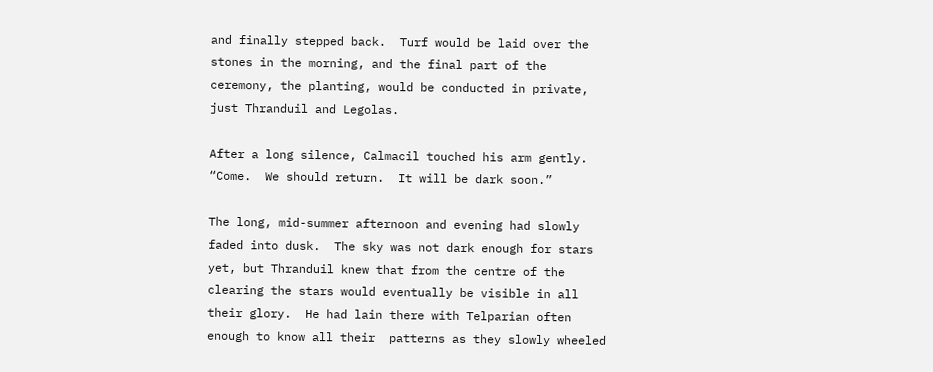and finally stepped back.  Turf would be laid over the stones in the morning, and the final part of the ceremony, the planting, would be conducted in private, just Thranduil and Legolas.

After a long silence, Calmacil touched his arm gently.  “Come.  We should return.  It will be dark soon.”

The long, mid-summer afternoon and evening had slowly faded into dusk.  The sky was not dark enough for stars yet, but Thranduil knew that from the centre of the clearing the stars would eventually be visible in all their glory.  He had lain there with Telparian often enough to know all their  patterns as they slowly wheeled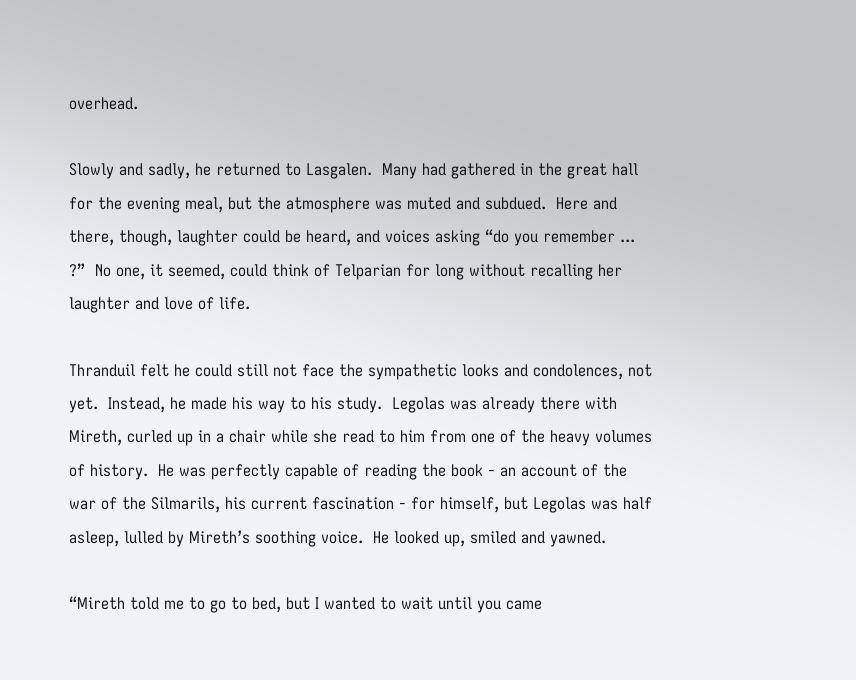overhead.

Slowly and sadly, he returned to Lasgalen.  Many had gathered in the great hall for the evening meal, but the atmosphere was muted and subdued.  Here and there, though, laughter could be heard, and voices asking “do you remember ... ?”  No one, it seemed, could think of Telparian for long without recalling her laughter and love of life.

Thranduil felt he could still not face the sympathetic looks and condolences, not yet.  Instead, he made his way to his study.  Legolas was already there with Mireth, curled up in a chair while she read to him from one of the heavy volumes of history.  He was perfectly capable of reading the book - an account of the war of the Silmarils, his current fascination - for himself, but Legolas was half asleep, lulled by Mireth’s soothing voice.  He looked up, smiled and yawned.

“Mireth told me to go to bed, but I wanted to wait until you came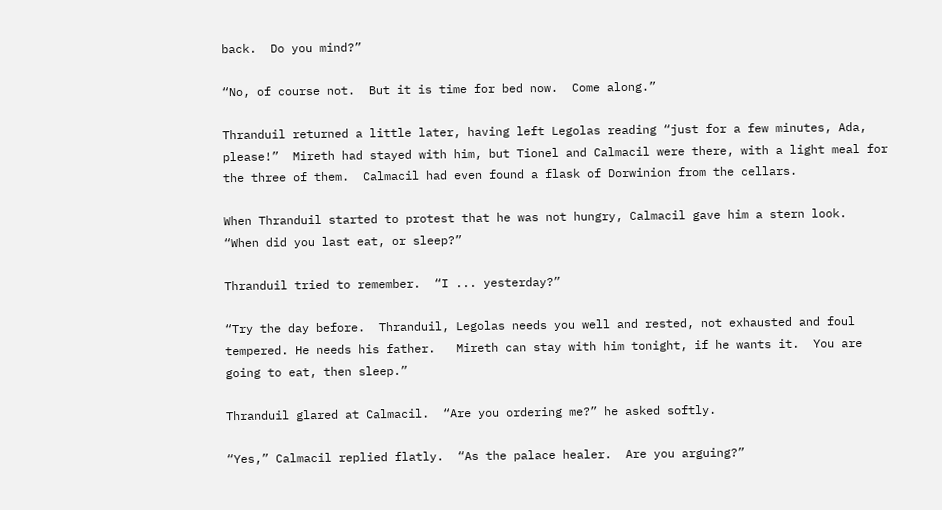back.  Do you mind?”

“No, of course not.  But it is time for bed now.  Come along.”

Thranduil returned a little later, having left Legolas reading “just for a few minutes, Ada, please!”  Mireth had stayed with him, but Tionel and Calmacil were there, with a light meal for the three of them.  Calmacil had even found a flask of Dorwinion from the cellars.

When Thranduil started to protest that he was not hungry, Calmacil gave him a stern look.  “When did you last eat, or sleep?”

Thranduil tried to remember.  “I ... yesterday?”

“Try the day before.  Thranduil, Legolas needs you well and rested, not exhausted and foul tempered. He needs his father.   Mireth can stay with him tonight, if he wants it.  You are going to eat, then sleep.”

Thranduil glared at Calmacil.  “Are you ordering me?” he asked softly.

“Yes,” Calmacil replied flatly.  “As the palace healer.  Are you arguing?”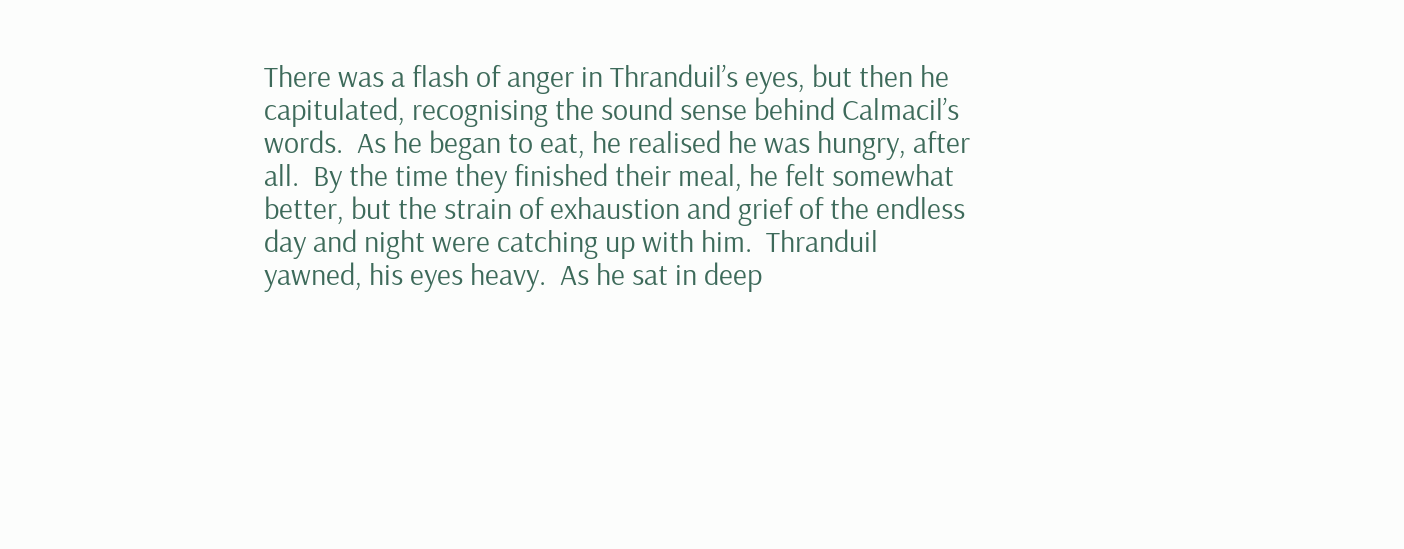There was a flash of anger in Thranduil’s eyes, but then he capitulated, recognising the sound sense behind Calmacil’s words.  As he began to eat, he realised he was hungry, after all.  By the time they finished their meal, he felt somewhat better, but the strain of exhaustion and grief of the endless day and night were catching up with him.  Thranduil yawned, his eyes heavy.  As he sat in deep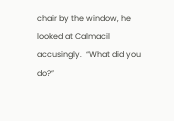chair by the window, he looked at Calmacil accusingly.  “What did you do?”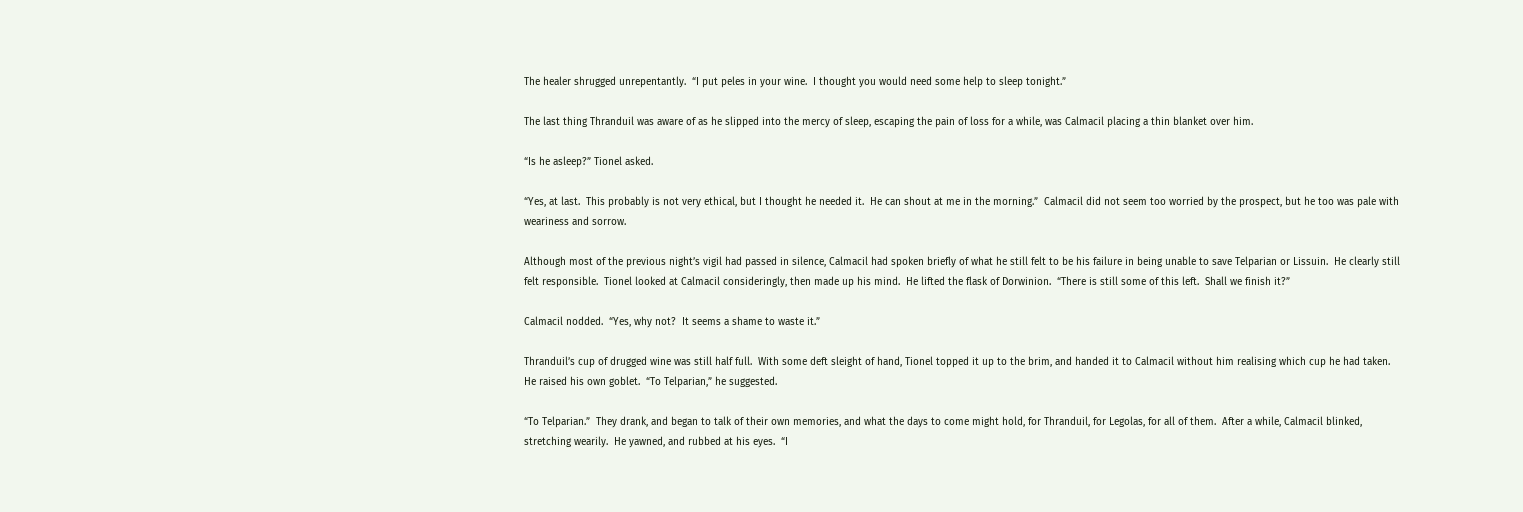The healer shrugged unrepentantly.  “I put peles in your wine.  I thought you would need some help to sleep tonight.”

The last thing Thranduil was aware of as he slipped into the mercy of sleep, escaping the pain of loss for a while, was Calmacil placing a thin blanket over him.

“Is he asleep?” Tionel asked.

“Yes, at last.  This probably is not very ethical, but I thought he needed it.  He can shout at me in the morning.”  Calmacil did not seem too worried by the prospect, but he too was pale with weariness and sorrow.

Although most of the previous night’s vigil had passed in silence, Calmacil had spoken briefly of what he still felt to be his failure in being unable to save Telparian or Lissuin.  He clearly still felt responsible.  Tionel looked at Calmacil consideringly, then made up his mind.  He lifted the flask of Dorwinion.  “There is still some of this left.  Shall we finish it?”

Calmacil nodded.  “Yes, why not?  It seems a shame to waste it.”

Thranduil’s cup of drugged wine was still half full.  With some deft sleight of hand, Tionel topped it up to the brim, and handed it to Calmacil without him realising which cup he had taken.  He raised his own goblet.  “To Telparian,” he suggested.

“To Telparian.”  They drank, and began to talk of their own memories, and what the days to come might hold, for Thranduil, for Legolas, for all of them.  After a while, Calmacil blinked, stretching wearily.  He yawned, and rubbed at his eyes.  “I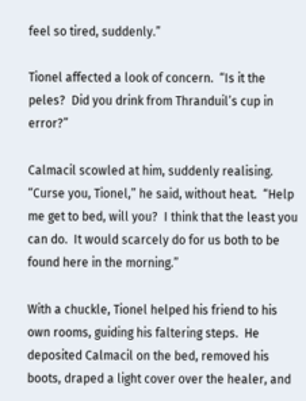feel so tired, suddenly.”

Tionel affected a look of concern.  “Is it the peles?  Did you drink from Thranduil’s cup in error?”

Calmacil scowled at him, suddenly realising.  “Curse you, Tionel,” he said, without heat.  “Help me get to bed, will you?  I think that the least you can do.  It would scarcely do for us both to be found here in the morning.”

With a chuckle, Tionel helped his friend to his own rooms, guiding his faltering steps.  He deposited Calmacil on the bed, removed his boots, draped a light cover over the healer, and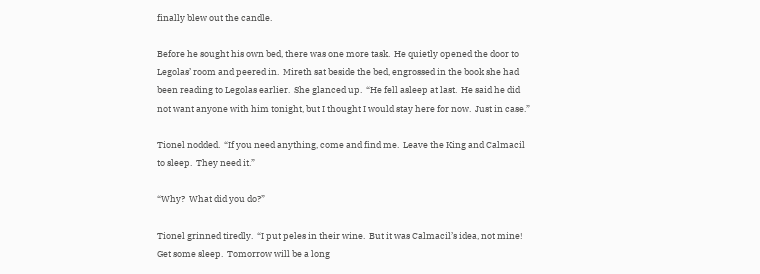finally blew out the candle.

Before he sought his own bed, there was one more task.  He quietly opened the door to Legolas’ room and peered in.  Mireth sat beside the bed, engrossed in the book she had been reading to Legolas earlier.  She glanced up.  “He fell asleep at last.  He said he did not want anyone with him tonight, but I thought I would stay here for now.  Just in case.”

Tionel nodded.  “If you need anything, come and find me.  Leave the King and Calmacil to sleep.  They need it.”

“Why?  What did you do?”

Tionel grinned tiredly.  “I put peles in their wine.  But it was Calmacil’s idea, not mine!  Get some sleep.  Tomorrow will be a long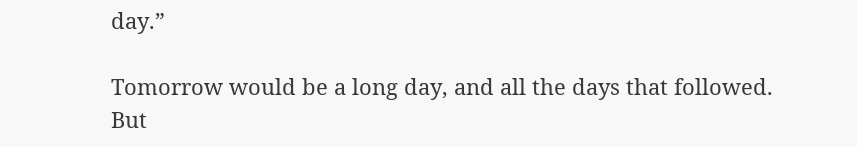day.”

Tomorrow would be a long day, and all the days that followed.  But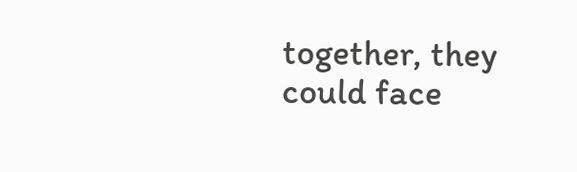together, they could face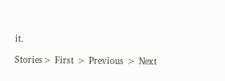it.

Stories> First > Previous > Next